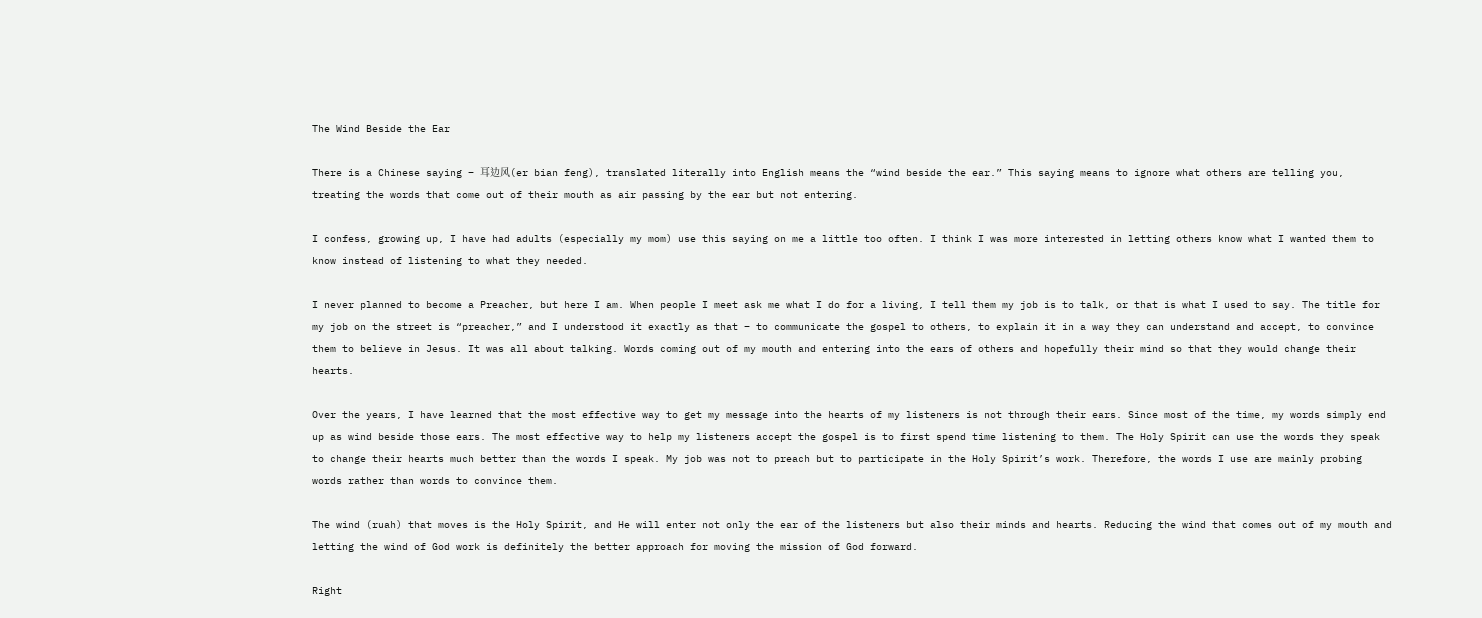The Wind Beside the Ear

There is a Chinese saying – 耳边风(er bian feng), translated literally into English means the “wind beside the ear.” This saying means to ignore what others are telling you, treating the words that come out of their mouth as air passing by the ear but not entering.

I confess, growing up, I have had adults (especially my mom) use this saying on me a little too often. I think I was more interested in letting others know what I wanted them to know instead of listening to what they needed.

I never planned to become a Preacher, but here I am. When people I meet ask me what I do for a living, I tell them my job is to talk, or that is what I used to say. The title for my job on the street is “preacher,” and I understood it exactly as that – to communicate the gospel to others, to explain it in a way they can understand and accept, to convince them to believe in Jesus. It was all about talking. Words coming out of my mouth and entering into the ears of others and hopefully their mind so that they would change their hearts.

Over the years, I have learned that the most effective way to get my message into the hearts of my listeners is not through their ears. Since most of the time, my words simply end up as wind beside those ears. The most effective way to help my listeners accept the gospel is to first spend time listening to them. The Holy Spirit can use the words they speak to change their hearts much better than the words I speak. My job was not to preach but to participate in the Holy Spirit’s work. Therefore, the words I use are mainly probing words rather than words to convince them.

The wind (ruah) that moves is the Holy Spirit, and He will enter not only the ear of the listeners but also their minds and hearts. Reducing the wind that comes out of my mouth and letting the wind of God work is definitely the better approach for moving the mission of God forward.

Right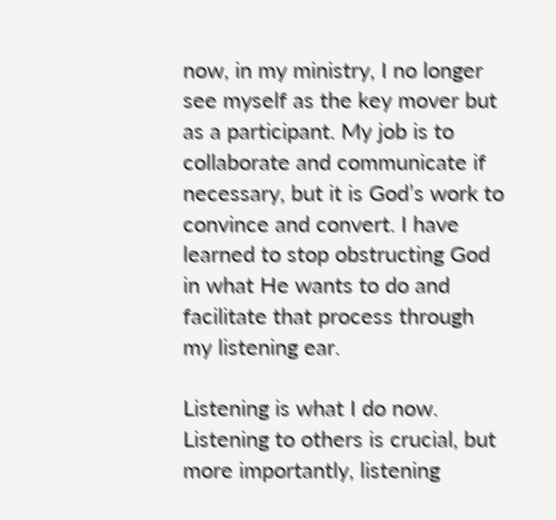now, in my ministry, I no longer see myself as the key mover but as a participant. My job is to collaborate and communicate if necessary, but it is God’s work to convince and convert. I have learned to stop obstructing God in what He wants to do and facilitate that process through my listening ear.

Listening is what I do now. Listening to others is crucial, but more importantly, listening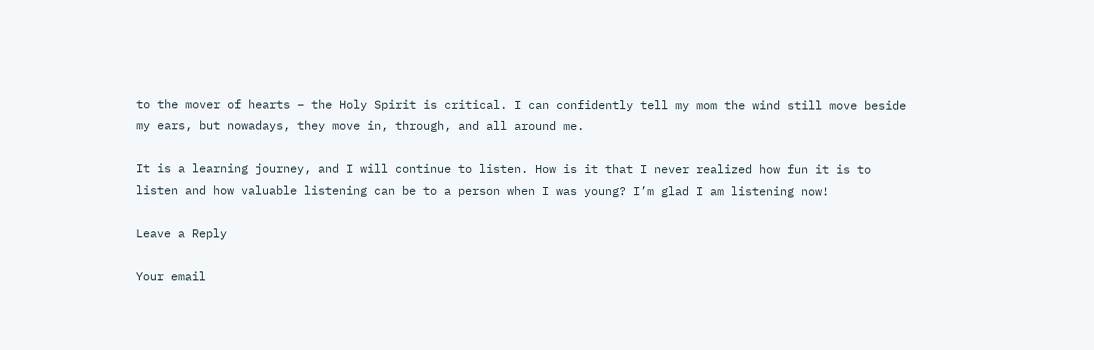to the mover of hearts – the Holy Spirit is critical. I can confidently tell my mom the wind still move beside my ears, but nowadays, they move in, through, and all around me.

It is a learning journey, and I will continue to listen. How is it that I never realized how fun it is to listen and how valuable listening can be to a person when I was young? I’m glad I am listening now!

Leave a Reply

Your email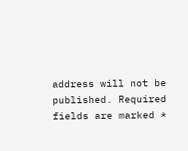address will not be published. Required fields are marked *